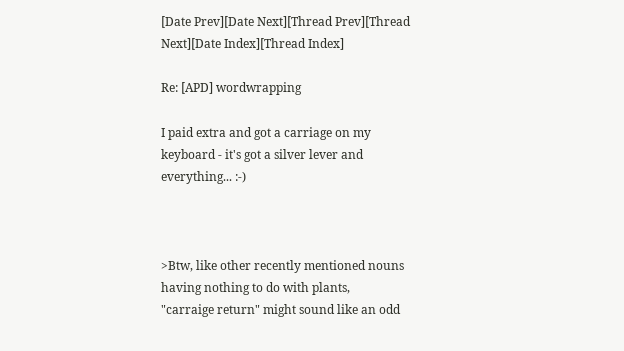[Date Prev][Date Next][Thread Prev][Thread Next][Date Index][Thread Index]

Re: [APD] wordwrapping

I paid extra and got a carriage on my keyboard - it's got a silver lever and
everything... :-)



>Btw, like other recently mentioned nouns having nothing to do with plants,
"carraige return" might sound like an odd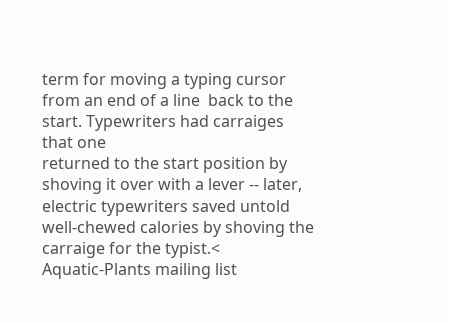term for moving a typing cursor
from an end of a line  back to the start. Typewriters had carraiges that one
returned to the start position by shoving it over with a lever -- later,
electric typewriters saved untold well-chewed calories by shoving the
carraige for the typist.<
Aquatic-Plants mailing list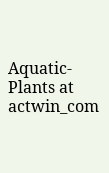Aquatic-Plants at actwin_com